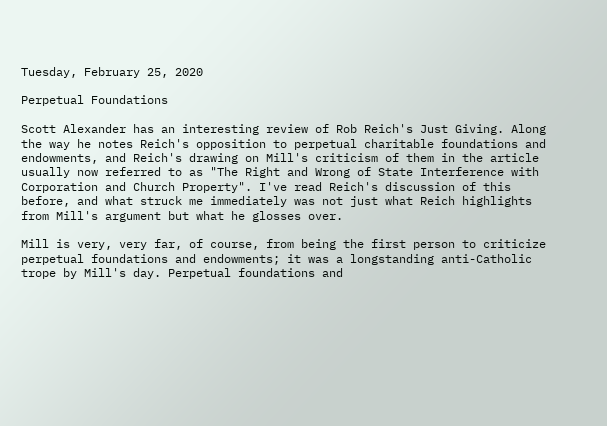Tuesday, February 25, 2020

Perpetual Foundations

Scott Alexander has an interesting review of Rob Reich's Just Giving. Along the way he notes Reich's opposition to perpetual charitable foundations and endowments, and Reich's drawing on Mill's criticism of them in the article usually now referred to as "The Right and Wrong of State Interference with Corporation and Church Property". I've read Reich's discussion of this before, and what struck me immediately was not just what Reich highlights from Mill's argument but what he glosses over.

Mill is very, very far, of course, from being the first person to criticize perpetual foundations and endowments; it was a longstanding anti-Catholic trope by Mill's day. Perpetual foundations and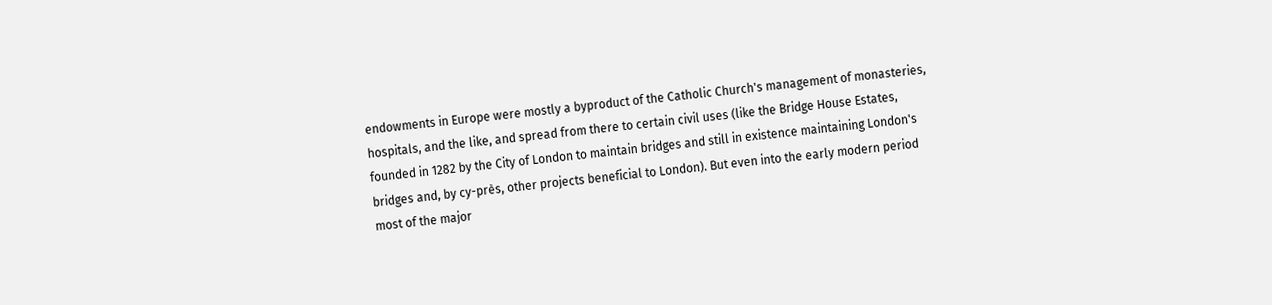endowments in Europe were mostly a byproduct of the Catholic Church's management of monasteries, hospitals, and the like, and spread from there to certain civil uses (like the Bridge House Estates, founded in 1282 by the City of London to maintain bridges and still in existence maintaining London's bridges and, by cy-près, other projects beneficial to London). But even into the early modern period most of the major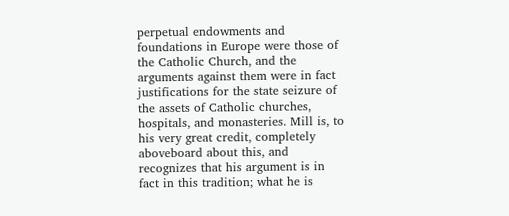perpetual endowments and foundations in Europe were those of the Catholic Church, and the arguments against them were in fact justifications for the state seizure of the assets of Catholic churches, hospitals, and monasteries. Mill is, to his very great credit, completely aboveboard about this, and recognizes that his argument is in fact in this tradition; what he is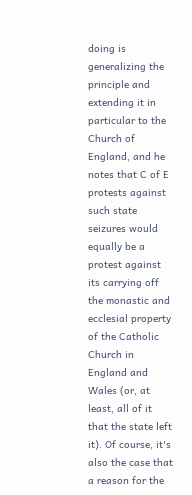doing is generalizing the principle and extending it in particular to the Church of England, and he notes that C of E protests against such state seizures would equally be a protest against its carrying off the monastic and ecclesial property of the Catholic Church in England and Wales (or, at least, all of it that the state left it). Of course, it's also the case that a reason for the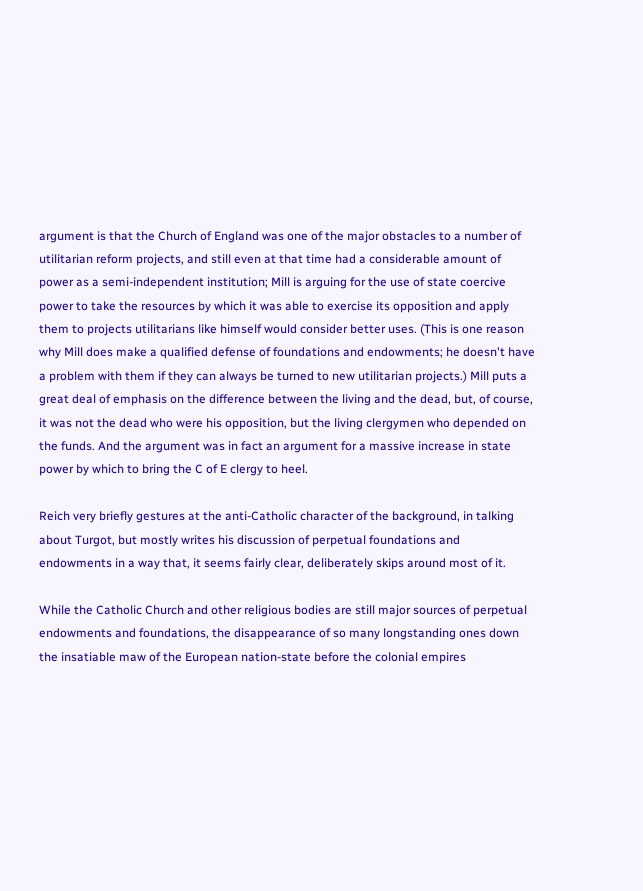argument is that the Church of England was one of the major obstacles to a number of utilitarian reform projects, and still even at that time had a considerable amount of power as a semi-independent institution; Mill is arguing for the use of state coercive power to take the resources by which it was able to exercise its opposition and apply them to projects utilitarians like himself would consider better uses. (This is one reason why Mill does make a qualified defense of foundations and endowments; he doesn't have a problem with them if they can always be turned to new utilitarian projects.) Mill puts a great deal of emphasis on the difference between the living and the dead, but, of course, it was not the dead who were his opposition, but the living clergymen who depended on the funds. And the argument was in fact an argument for a massive increase in state power by which to bring the C of E clergy to heel.

Reich very briefly gestures at the anti-Catholic character of the background, in talking about Turgot, but mostly writes his discussion of perpetual foundations and endowments in a way that, it seems fairly clear, deliberately skips around most of it.

While the Catholic Church and other religious bodies are still major sources of perpetual endowments and foundations, the disappearance of so many longstanding ones down the insatiable maw of the European nation-state before the colonial empires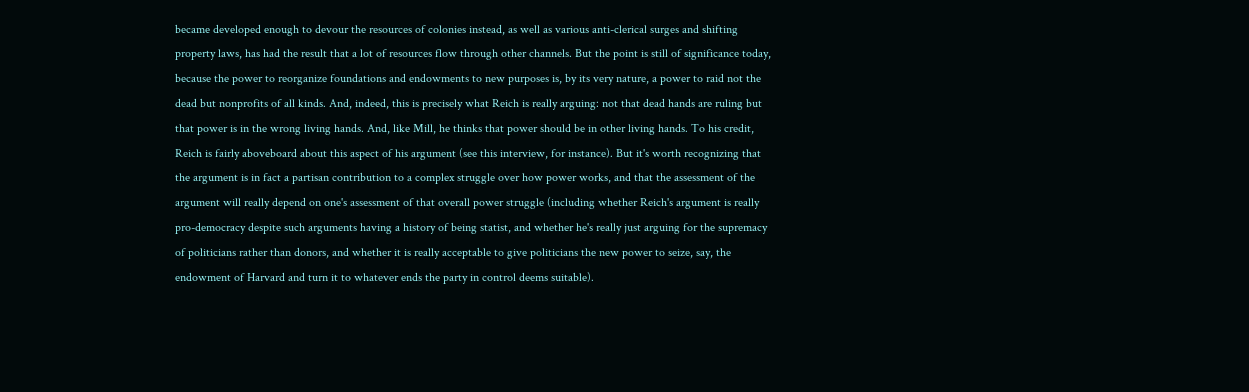became developed enough to devour the resources of colonies instead, as well as various anti-clerical surges and shifting property laws, has had the result that a lot of resources flow through other channels. But the point is still of significance today, because the power to reorganize foundations and endowments to new purposes is, by its very nature, a power to raid not the dead but nonprofits of all kinds. And, indeed, this is precisely what Reich is really arguing: not that dead hands are ruling but that power is in the wrong living hands. And, like Mill, he thinks that power should be in other living hands. To his credit, Reich is fairly aboveboard about this aspect of his argument (see this interview, for instance). But it's worth recognizing that the argument is in fact a partisan contribution to a complex struggle over how power works, and that the assessment of the argument will really depend on one's assessment of that overall power struggle (including whether Reich's argument is really pro-democracy despite such arguments having a history of being statist, and whether he's really just arguing for the supremacy of politicians rather than donors, and whether it is really acceptable to give politicians the new power to seize, say, the endowment of Harvard and turn it to whatever ends the party in control deems suitable).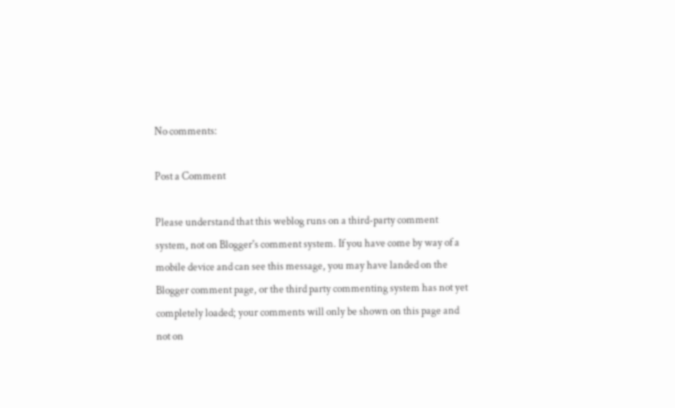No comments:

Post a Comment

Please understand that this weblog runs on a third-party comment system, not on Blogger's comment system. If you have come by way of a mobile device and can see this message, you may have landed on the Blogger comment page, or the third party commenting system has not yet completely loaded; your comments will only be shown on this page and not on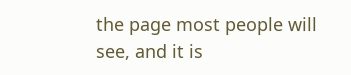the page most people will see, and it is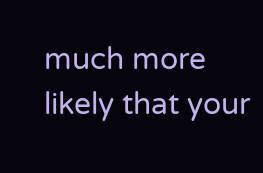much more likely that your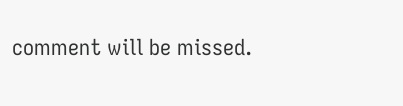comment will be missed.